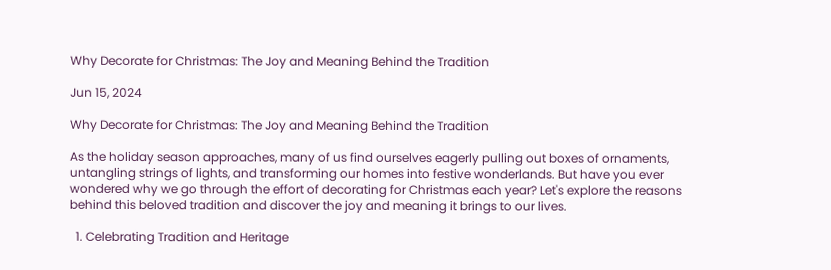Why Decorate for Christmas: The Joy and Meaning Behind the Tradition

Jun 15, 2024

Why Decorate for Christmas: The Joy and Meaning Behind the Tradition

As the holiday season approaches, many of us find ourselves eagerly pulling out boxes of ornaments, untangling strings of lights, and transforming our homes into festive wonderlands. But have you ever wondered why we go through the effort of decorating for Christmas each year? Let's explore the reasons behind this beloved tradition and discover the joy and meaning it brings to our lives.

  1. Celebrating Tradition and Heritage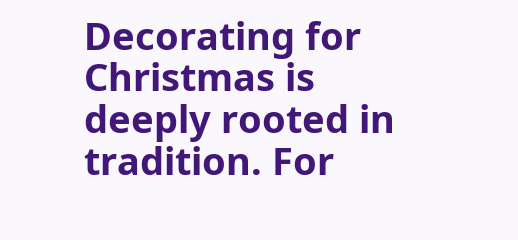Decorating for Christmas is deeply rooted in tradition. For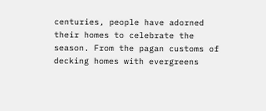centuries, people have adorned their homes to celebrate the season. From the pagan customs of decking homes with evergreens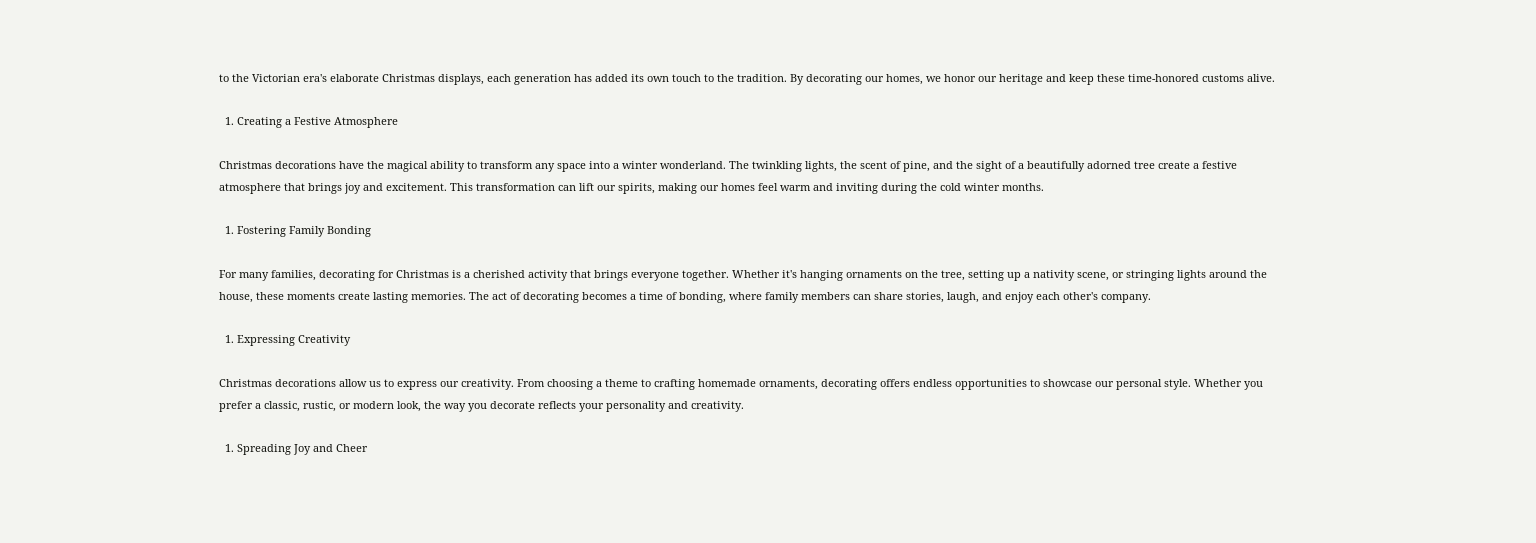to the Victorian era's elaborate Christmas displays, each generation has added its own touch to the tradition. By decorating our homes, we honor our heritage and keep these time-honored customs alive.

  1. Creating a Festive Atmosphere

Christmas decorations have the magical ability to transform any space into a winter wonderland. The twinkling lights, the scent of pine, and the sight of a beautifully adorned tree create a festive atmosphere that brings joy and excitement. This transformation can lift our spirits, making our homes feel warm and inviting during the cold winter months.

  1. Fostering Family Bonding

For many families, decorating for Christmas is a cherished activity that brings everyone together. Whether it's hanging ornaments on the tree, setting up a nativity scene, or stringing lights around the house, these moments create lasting memories. The act of decorating becomes a time of bonding, where family members can share stories, laugh, and enjoy each other's company.

  1. Expressing Creativity

Christmas decorations allow us to express our creativity. From choosing a theme to crafting homemade ornaments, decorating offers endless opportunities to showcase our personal style. Whether you prefer a classic, rustic, or modern look, the way you decorate reflects your personality and creativity.

  1. Spreading Joy and Cheer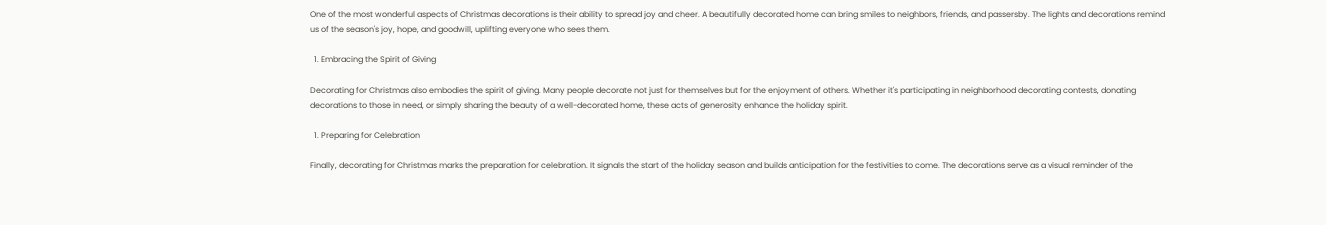One of the most wonderful aspects of Christmas decorations is their ability to spread joy and cheer. A beautifully decorated home can bring smiles to neighbors, friends, and passersby. The lights and decorations remind us of the season's joy, hope, and goodwill, uplifting everyone who sees them.

  1. Embracing the Spirit of Giving

Decorating for Christmas also embodies the spirit of giving. Many people decorate not just for themselves but for the enjoyment of others. Whether it's participating in neighborhood decorating contests, donating decorations to those in need, or simply sharing the beauty of a well-decorated home, these acts of generosity enhance the holiday spirit.

  1. Preparing for Celebration

Finally, decorating for Christmas marks the preparation for celebration. It signals the start of the holiday season and builds anticipation for the festivities to come. The decorations serve as a visual reminder of the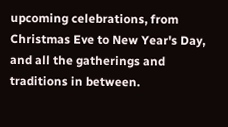upcoming celebrations, from Christmas Eve to New Year's Day, and all the gatherings and traditions in between.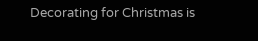Decorating for Christmas is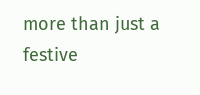more than just a festive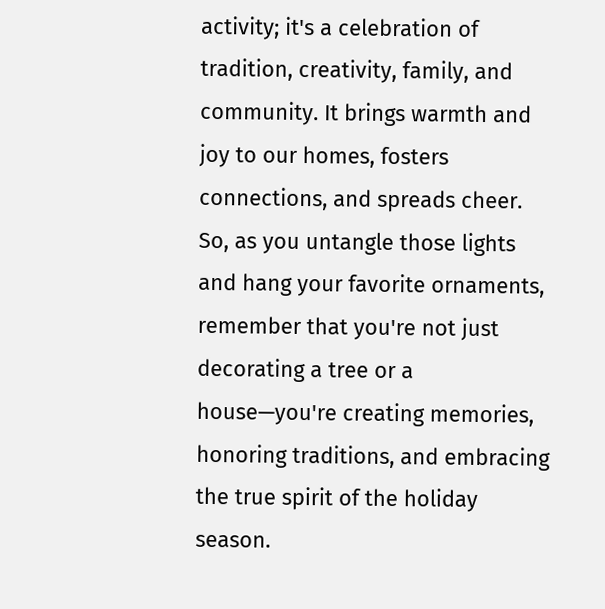activity; it's a celebration of tradition, creativity, family, and community. It brings warmth and joy to our homes, fosters connections, and spreads cheer. So, as you untangle those lights and hang your favorite ornaments, remember that you're not just decorating a tree or a house—you're creating memories, honoring traditions, and embracing the true spirit of the holiday season.